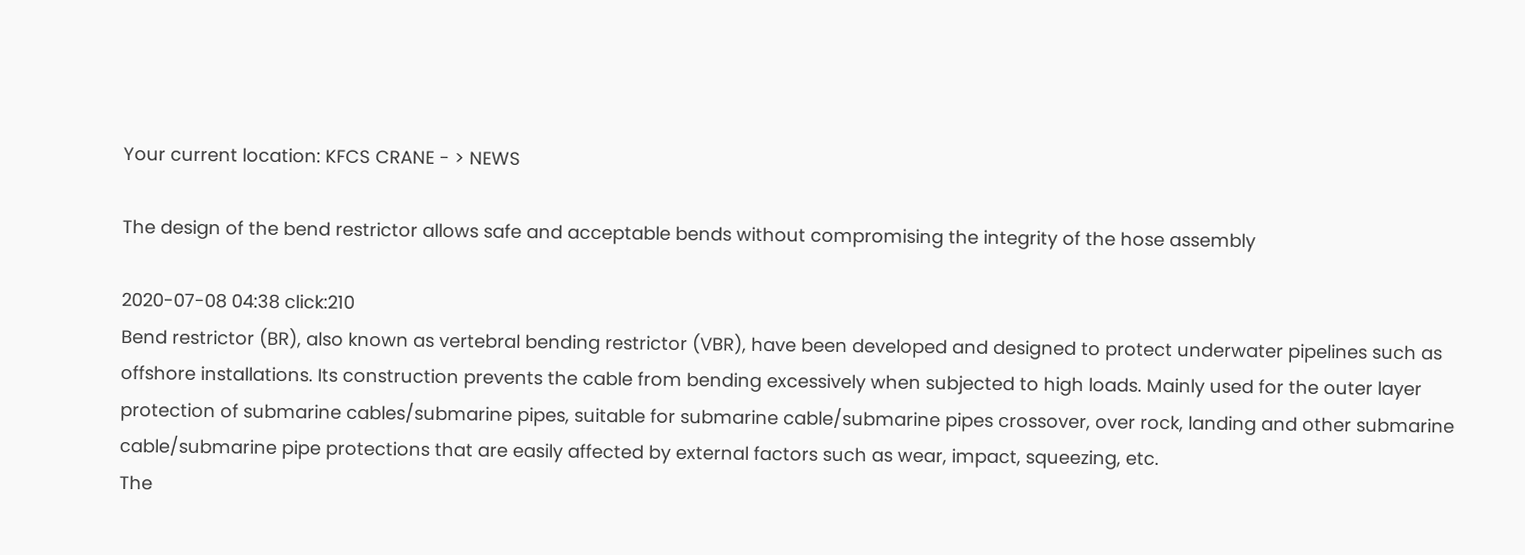Your current location: KFCS CRANE - > NEWS

The design of the bend restrictor allows safe and acceptable bends without compromising the integrity of the hose assembly

2020-07-08 04:38 click:210
Bend restrictor (BR), also known as vertebral bending restrictor (VBR), have been developed and designed to protect underwater pipelines such as offshore installations. Its construction prevents the cable from bending excessively when subjected to high loads. Mainly used for the outer layer protection of submarine cables/submarine pipes, suitable for submarine cable/submarine pipes crossover, over rock, landing and other submarine cable/submarine pipe protections that are easily affected by external factors such as wear, impact, squeezing, etc.
The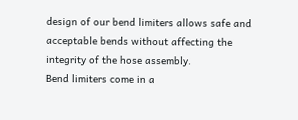design of our bend limiters allows safe and acceptable bends without affecting the integrity of the hose assembly.
Bend limiters come in a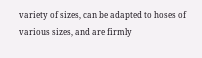variety of sizes, can be adapted to hoses of various sizes, and are firmly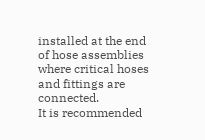installed at the end of hose assemblies where critical hoses and fittings are connected.
It is recommended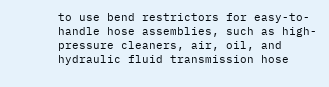to use bend restrictors for easy-to-handle hose assemblies, such as high-pressure cleaners, air, oil, and hydraulic fluid transmission hose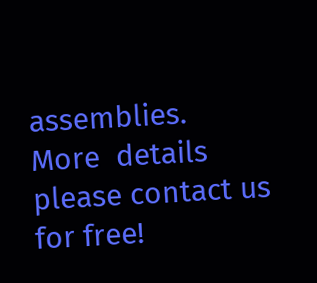assemblies.
More  details please contact us for free!